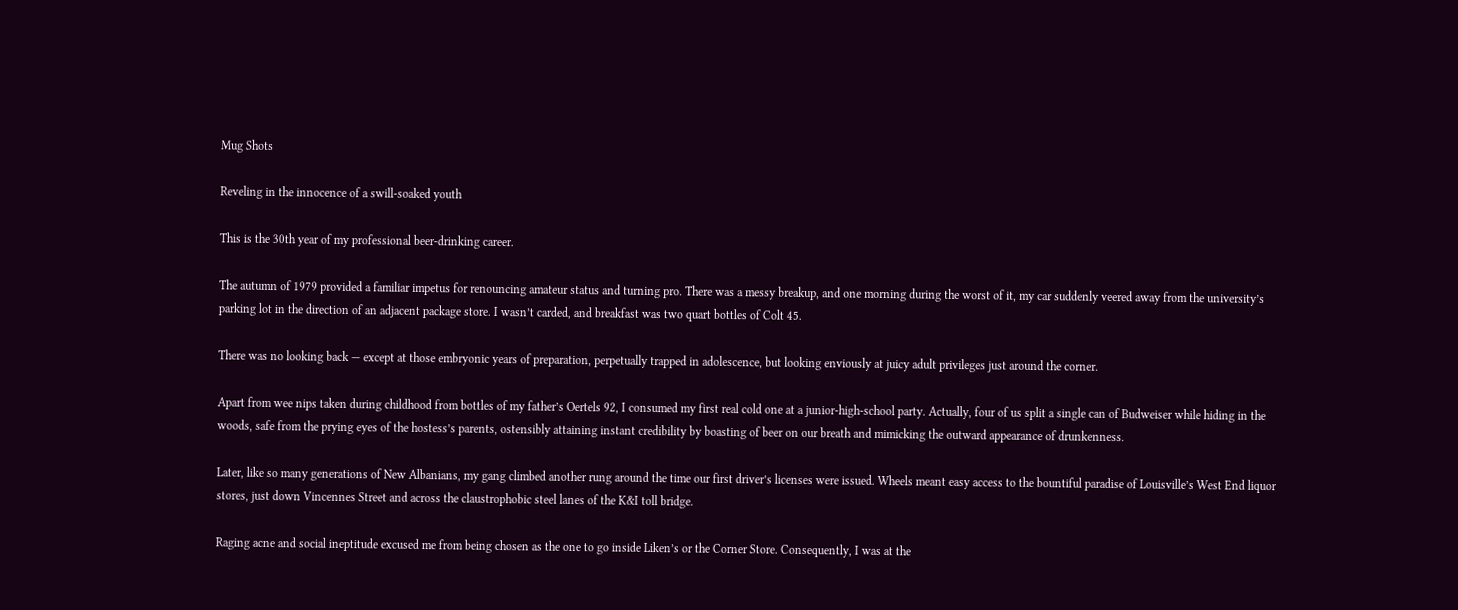Mug Shots

Reveling in the innocence of a swill-soaked youth

This is the 30th year of my professional beer-drinking career.

The autumn of 1979 provided a familiar impetus for renouncing amateur status and turning pro. There was a messy breakup, and one morning during the worst of it, my car suddenly veered away from the university’s parking lot in the direction of an adjacent package store. I wasn’t carded, and breakfast was two quart bottles of Colt 45.

There was no looking back — except at those embryonic years of preparation, perpetually trapped in adolescence, but looking enviously at juicy adult privileges just around the corner.

Apart from wee nips taken during childhood from bottles of my father’s Oertels 92, I consumed my first real cold one at a junior-high-school party. Actually, four of us split a single can of Budweiser while hiding in the woods, safe from the prying eyes of the hostess’s parents, ostensibly attaining instant credibility by boasting of beer on our breath and mimicking the outward appearance of drunkenness.

Later, like so many generations of New Albanians, my gang climbed another rung around the time our first driver’s licenses were issued. Wheels meant easy access to the bountiful paradise of Louisville’s West End liquor stores, just down Vincennes Street and across the claustrophobic steel lanes of the K&I toll bridge.

Raging acne and social ineptitude excused me from being chosen as the one to go inside Liken’s or the Corner Store. Consequently, I was at the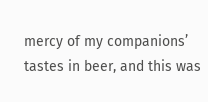mercy of my companions’ tastes in beer, and this was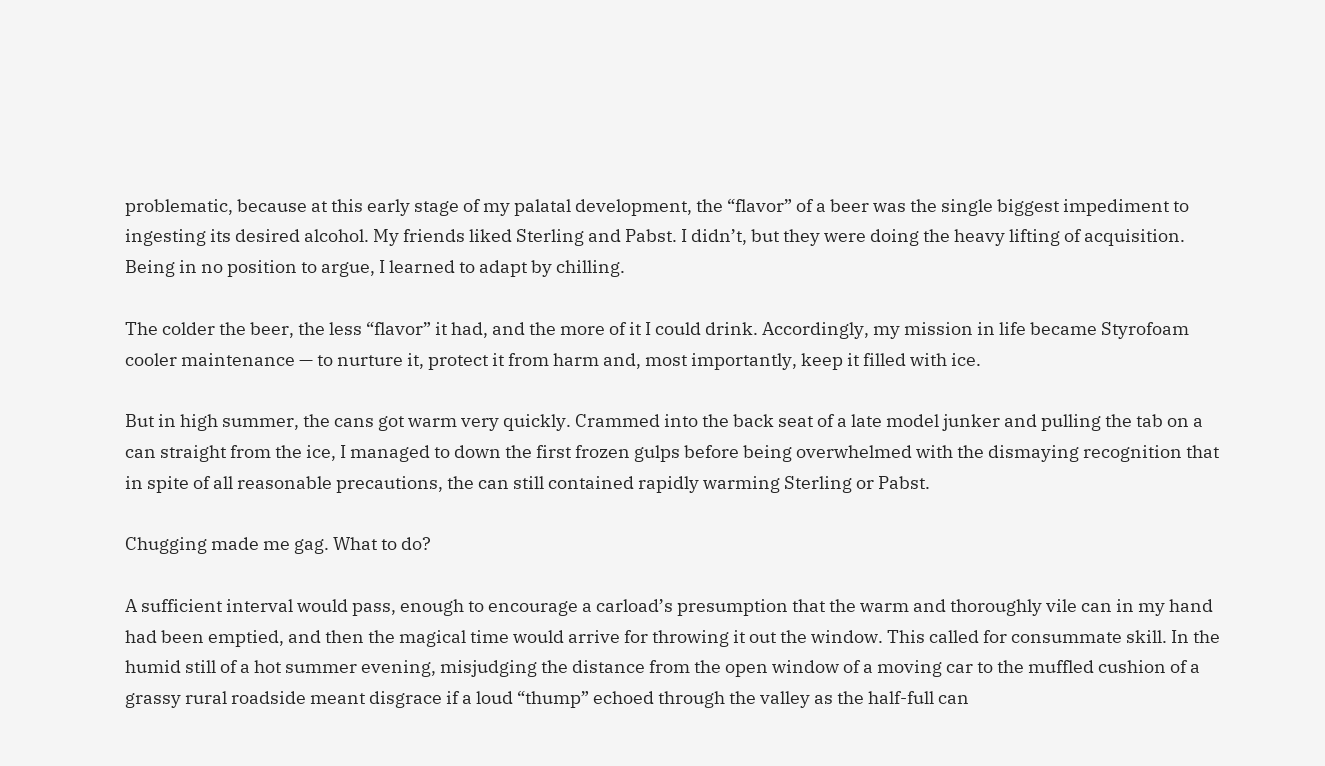problematic, because at this early stage of my palatal development, the “flavor” of a beer was the single biggest impediment to ingesting its desired alcohol. My friends liked Sterling and Pabst. I didn’t, but they were doing the heavy lifting of acquisition. Being in no position to argue, I learned to adapt by chilling.

The colder the beer, the less “flavor” it had, and the more of it I could drink. Accordingly, my mission in life became Styrofoam cooler maintenance — to nurture it, protect it from harm and, most importantly, keep it filled with ice.

But in high summer, the cans got warm very quickly. Crammed into the back seat of a late model junker and pulling the tab on a can straight from the ice, I managed to down the first frozen gulps before being overwhelmed with the dismaying recognition that in spite of all reasonable precautions, the can still contained rapidly warming Sterling or Pabst.

Chugging made me gag. What to do?

A sufficient interval would pass, enough to encourage a carload’s presumption that the warm and thoroughly vile can in my hand had been emptied, and then the magical time would arrive for throwing it out the window. This called for consummate skill. In the humid still of a hot summer evening, misjudging the distance from the open window of a moving car to the muffled cushion of a grassy rural roadside meant disgrace if a loud “thump” echoed through the valley as the half-full can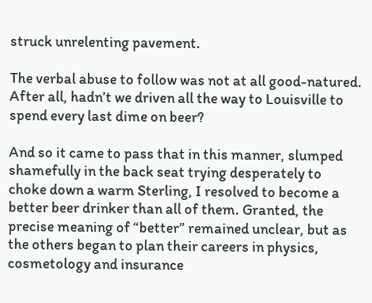struck unrelenting pavement.

The verbal abuse to follow was not at all good-natured. After all, hadn’t we driven all the way to Louisville to spend every last dime on beer?

And so it came to pass that in this manner, slumped shamefully in the back seat trying desperately to choke down a warm Sterling, I resolved to become a better beer drinker than all of them. Granted, the precise meaning of “better” remained unclear, but as the others began to plan their careers in physics, cosmetology and insurance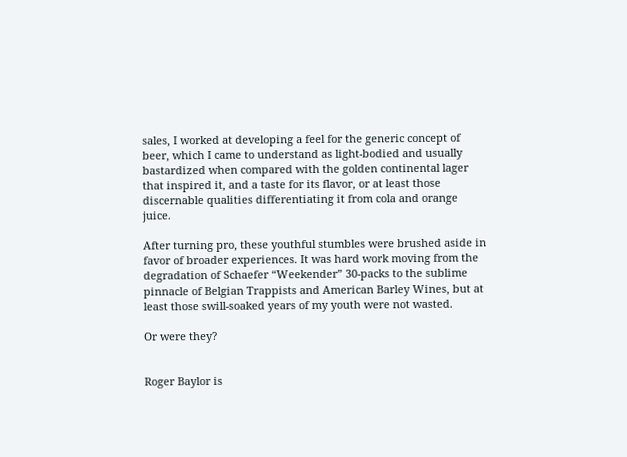sales, I worked at developing a feel for the generic concept of beer, which I came to understand as light-bodied and usually bastardized when compared with the golden continental lager that inspired it, and a taste for its flavor, or at least those discernable qualities differentiating it from cola and orange juice.

After turning pro, these youthful stumbles were brushed aside in favor of broader experiences. It was hard work moving from the degradation of Schaefer “Weekender” 30-packs to the sublime pinnacle of Belgian Trappists and American Barley Wines, but at least those swill-soaked years of my youth were not wasted.

Or were they?


Roger Baylor is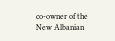co-owner of the New Albanian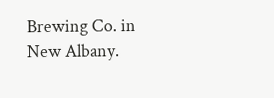Brewing Co. in New Albany.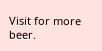Visit for more beer.